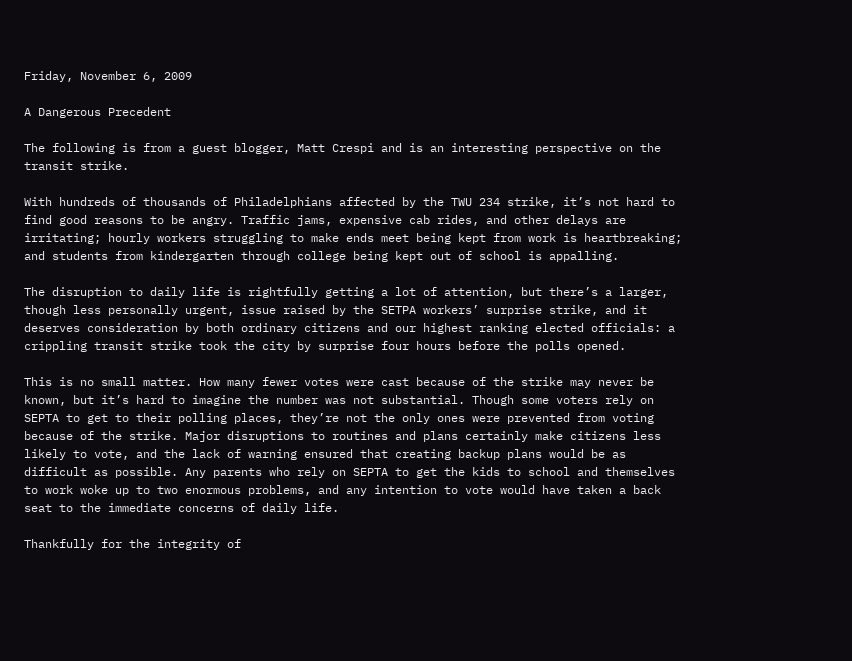Friday, November 6, 2009

A Dangerous Precedent

The following is from a guest blogger, Matt Crespi and is an interesting perspective on the transit strike.

With hundreds of thousands of Philadelphians affected by the TWU 234 strike, it’s not hard to find good reasons to be angry. Traffic jams, expensive cab rides, and other delays are irritating; hourly workers struggling to make ends meet being kept from work is heartbreaking; and students from kindergarten through college being kept out of school is appalling.

The disruption to daily life is rightfully getting a lot of attention, but there’s a larger, though less personally urgent, issue raised by the SETPA workers’ surprise strike, and it deserves consideration by both ordinary citizens and our highest ranking elected officials: a crippling transit strike took the city by surprise four hours before the polls opened.

This is no small matter. How many fewer votes were cast because of the strike may never be known, but it’s hard to imagine the number was not substantial. Though some voters rely on SEPTA to get to their polling places, they’re not the only ones were prevented from voting because of the strike. Major disruptions to routines and plans certainly make citizens less likely to vote, and the lack of warning ensured that creating backup plans would be as difficult as possible. Any parents who rely on SEPTA to get the kids to school and themselves to work woke up to two enormous problems, and any intention to vote would have taken a back seat to the immediate concerns of daily life.

Thankfully for the integrity of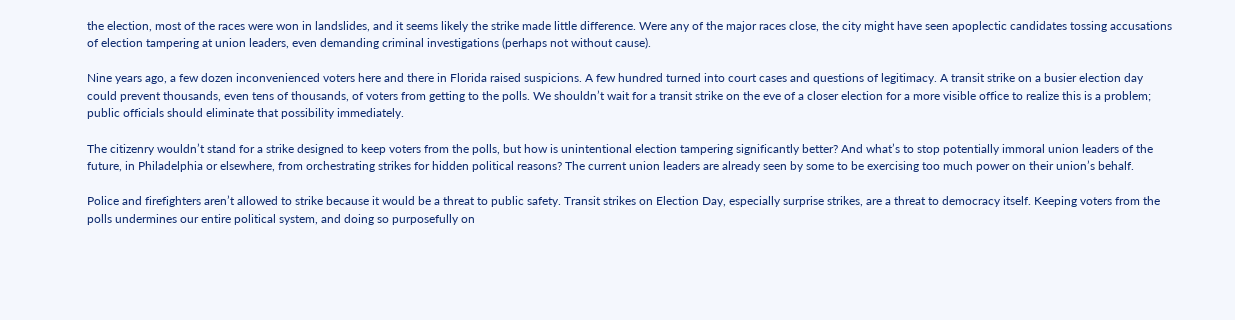the election, most of the races were won in landslides, and it seems likely the strike made little difference. Were any of the major races close, the city might have seen apoplectic candidates tossing accusations of election tampering at union leaders, even demanding criminal investigations (perhaps not without cause).

Nine years ago, a few dozen inconvenienced voters here and there in Florida raised suspicions. A few hundred turned into court cases and questions of legitimacy. A transit strike on a busier election day could prevent thousands, even tens of thousands, of voters from getting to the polls. We shouldn’t wait for a transit strike on the eve of a closer election for a more visible office to realize this is a problem; public officials should eliminate that possibility immediately.

The citizenry wouldn’t stand for a strike designed to keep voters from the polls, but how is unintentional election tampering significantly better? And what’s to stop potentially immoral union leaders of the future, in Philadelphia or elsewhere, from orchestrating strikes for hidden political reasons? The current union leaders are already seen by some to be exercising too much power on their union’s behalf.

Police and firefighters aren’t allowed to strike because it would be a threat to public safety. Transit strikes on Election Day, especially surprise strikes, are a threat to democracy itself. Keeping voters from the polls undermines our entire political system, and doing so purposefully on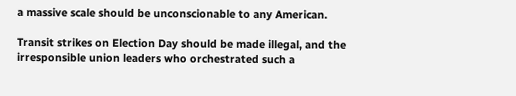a massive scale should be unconscionable to any American.

Transit strikes on Election Day should be made illegal, and the irresponsible union leaders who orchestrated such a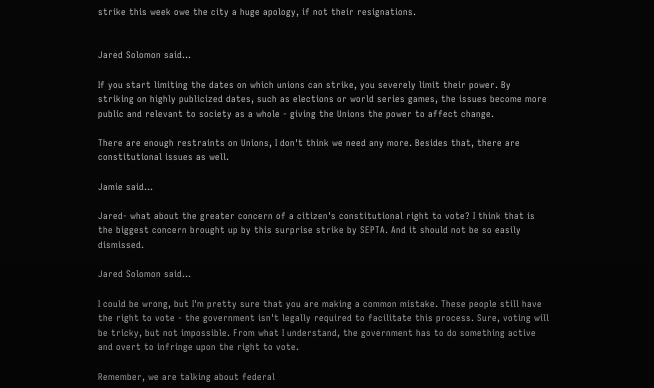strike this week owe the city a huge apology, if not their resignations.


Jared Solomon said...

If you start limiting the dates on which unions can strike, you severely limit their power. By striking on highly publicized dates, such as elections or world series games, the issues become more public and relevant to society as a whole - giving the Unions the power to affect change.

There are enough restraints on Unions, I don't think we need any more. Besides that, there are constitutional issues as well.

Jamie said...

Jared- what about the greater concern of a citizen's constitutional right to vote? I think that is the biggest concern brought up by this surprise strike by SEPTA. And it should not be so easily dismissed.

Jared Solomon said...

I could be wrong, but I'm pretty sure that you are making a common mistake. These people still have the right to vote - the government isn't legally required to facilitate this process. Sure, voting will be tricky, but not impossible. From what I understand, the government has to do something active and overt to infringe upon the right to vote.

Remember, we are talking about federal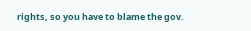rights, so you have to blame the gov.